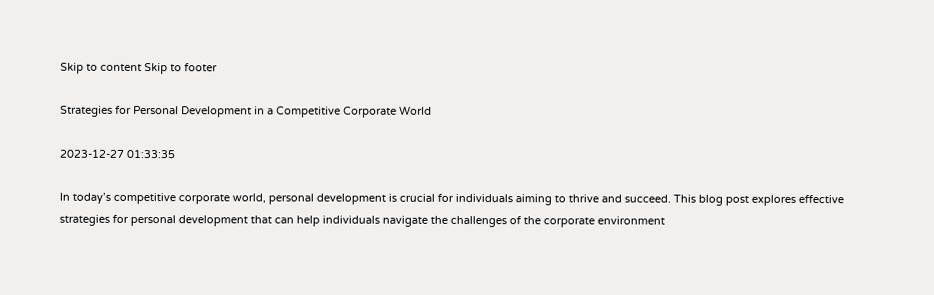Skip to content Skip to footer

Strategies for Personal Development in a Competitive Corporate World

2023-12-27 01:33:35

In today’s competitive corporate world, personal development is crucial for individuals aiming to thrive and succeed. This blog post explores effective strategies for personal development that can help individuals navigate the challenges of the corporate environment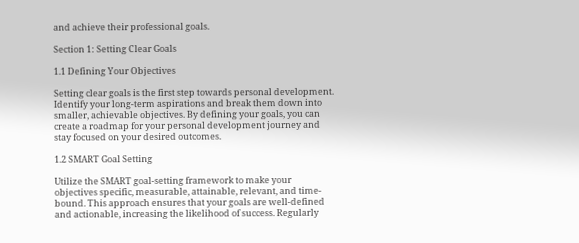and achieve their professional goals.

Section 1: Setting Clear Goals

1.1 Defining Your Objectives

Setting clear goals is the first step towards personal development. Identify your long-term aspirations and break them down into smaller, achievable objectives. By defining your goals, you can create a roadmap for your personal development journey and stay focused on your desired outcomes.

1.2 SMART Goal Setting

Utilize the SMART goal-setting framework to make your objectives specific, measurable, attainable, relevant, and time-bound. This approach ensures that your goals are well-defined and actionable, increasing the likelihood of success. Regularly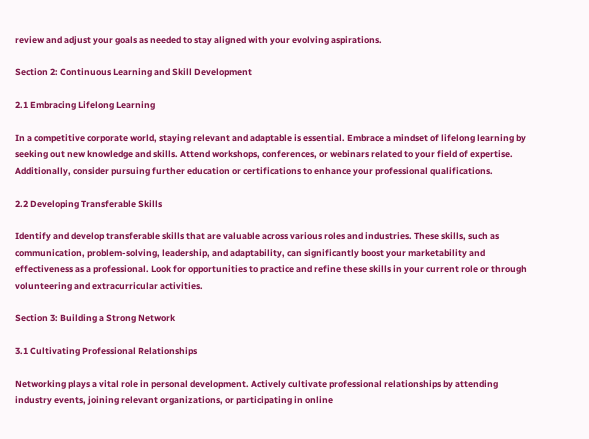review and adjust your goals as needed to stay aligned with your evolving aspirations.

Section 2: Continuous Learning and Skill Development

2.1 Embracing Lifelong Learning

In a competitive corporate world, staying relevant and adaptable is essential. Embrace a mindset of lifelong learning by seeking out new knowledge and skills. Attend workshops, conferences, or webinars related to your field of expertise. Additionally, consider pursuing further education or certifications to enhance your professional qualifications.

2.2 Developing Transferable Skills

Identify and develop transferable skills that are valuable across various roles and industries. These skills, such as communication, problem-solving, leadership, and adaptability, can significantly boost your marketability and effectiveness as a professional. Look for opportunities to practice and refine these skills in your current role or through volunteering and extracurricular activities.

Section 3: Building a Strong Network

3.1 Cultivating Professional Relationships

Networking plays a vital role in personal development. Actively cultivate professional relationships by attending industry events, joining relevant organizations, or participating in online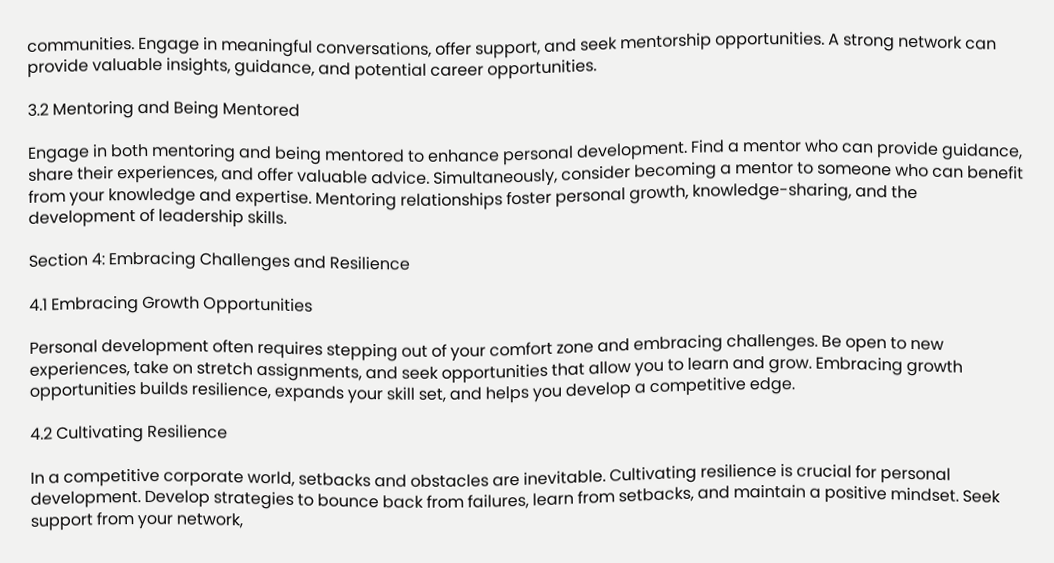communities. Engage in meaningful conversations, offer support, and seek mentorship opportunities. A strong network can provide valuable insights, guidance, and potential career opportunities.

3.2 Mentoring and Being Mentored

Engage in both mentoring and being mentored to enhance personal development. Find a mentor who can provide guidance, share their experiences, and offer valuable advice. Simultaneously, consider becoming a mentor to someone who can benefit from your knowledge and expertise. Mentoring relationships foster personal growth, knowledge-sharing, and the development of leadership skills.

Section 4: Embracing Challenges and Resilience

4.1 Embracing Growth Opportunities

Personal development often requires stepping out of your comfort zone and embracing challenges. Be open to new experiences, take on stretch assignments, and seek opportunities that allow you to learn and grow. Embracing growth opportunities builds resilience, expands your skill set, and helps you develop a competitive edge.

4.2 Cultivating Resilience

In a competitive corporate world, setbacks and obstacles are inevitable. Cultivating resilience is crucial for personal development. Develop strategies to bounce back from failures, learn from setbacks, and maintain a positive mindset. Seek support from your network,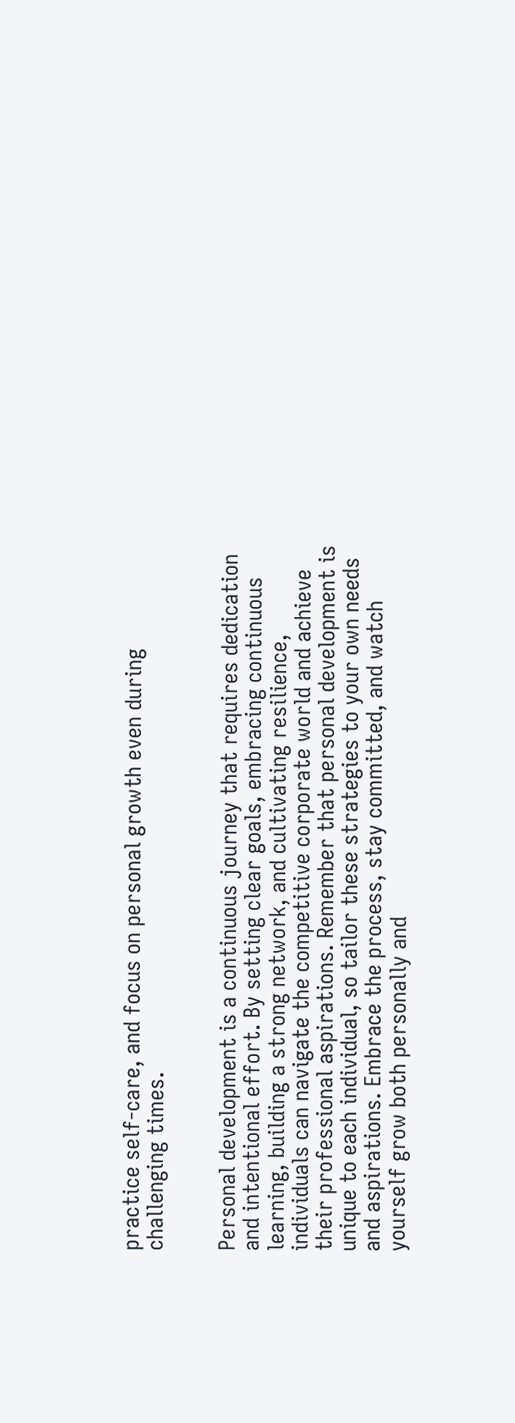practice self-care, and focus on personal growth even during challenging times.


Personal development is a continuous journey that requires dedication and intentional effort. By setting clear goals, embracing continuous learning, building a strong network, and cultivating resilience, individuals can navigate the competitive corporate world and achieve their professional aspirations. Remember that personal development is unique to each individual, so tailor these strategies to your own needs and aspirations. Embrace the process, stay committed, and watch yourself grow both personally and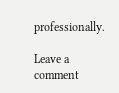professionally.

Leave a comment